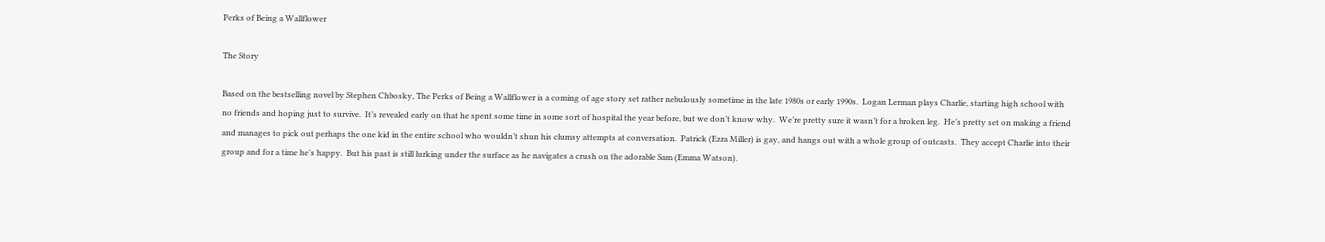Perks of Being a Wallflower

The Story

Based on the bestselling novel by Stephen Chbosky, The Perks of Being a Wallflower is a coming of age story set rather nebulously sometime in the late 1980s or early 1990s.  Logan Lerman plays Charlie, starting high school with no friends and hoping just to survive.  It’s revealed early on that he spent some time in some sort of hospital the year before, but we don’t know why.  We’re pretty sure it wasn’t for a broken leg.  He’s pretty set on making a friend and manages to pick out perhaps the one kid in the entire school who wouldn’t shun his clumsy attempts at conversation.  Patrick (Ezra Miller) is gay, and hangs out with a whole group of outcasts.  They accept Charlie into their group and for a time he’s happy.  But his past is still lurking under the surface as he navigates a crush on the adorable Sam (Emma Watson).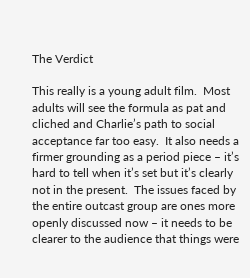The Verdict

This really is a young adult film.  Most adults will see the formula as pat and cliched and Charlie’s path to social acceptance far too easy.  It also needs a firmer grounding as a period piece – it’s hard to tell when it’s set but it’s clearly not in the present.  The issues faced by the entire outcast group are ones more openly discussed now – it needs to be clearer to the audience that things were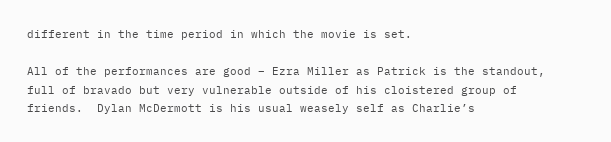different in the time period in which the movie is set.

All of the performances are good – Ezra Miller as Patrick is the standout, full of bravado but very vulnerable outside of his cloistered group of friends.  Dylan McDermott is his usual weasely self as Charlie’s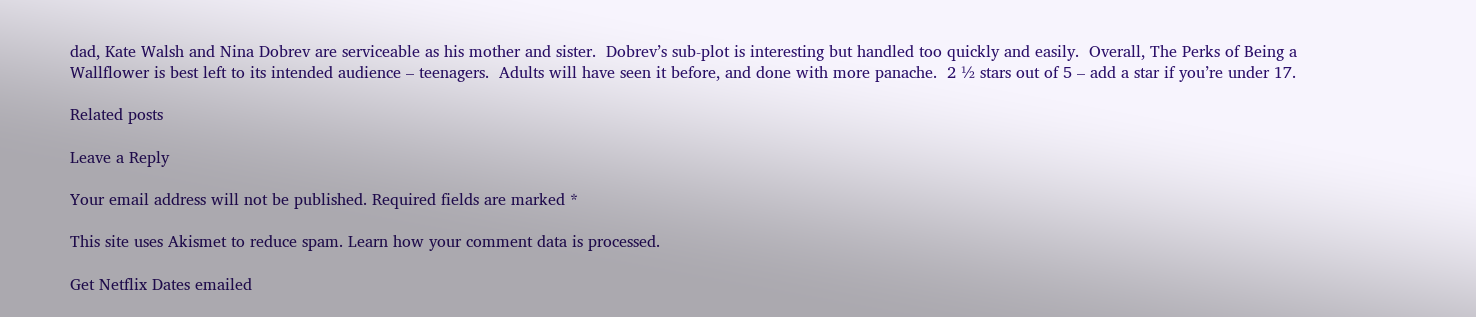dad, Kate Walsh and Nina Dobrev are serviceable as his mother and sister.  Dobrev’s sub-plot is interesting but handled too quickly and easily.  Overall, The Perks of Being a Wallflower is best left to its intended audience – teenagers.  Adults will have seen it before, and done with more panache.  2 ½ stars out of 5 – add a star if you’re under 17.

Related posts

Leave a Reply

Your email address will not be published. Required fields are marked *

This site uses Akismet to reduce spam. Learn how your comment data is processed.

Get Netflix Dates emailed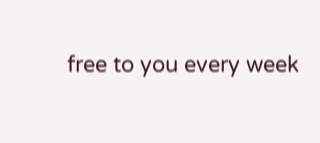free to you every week